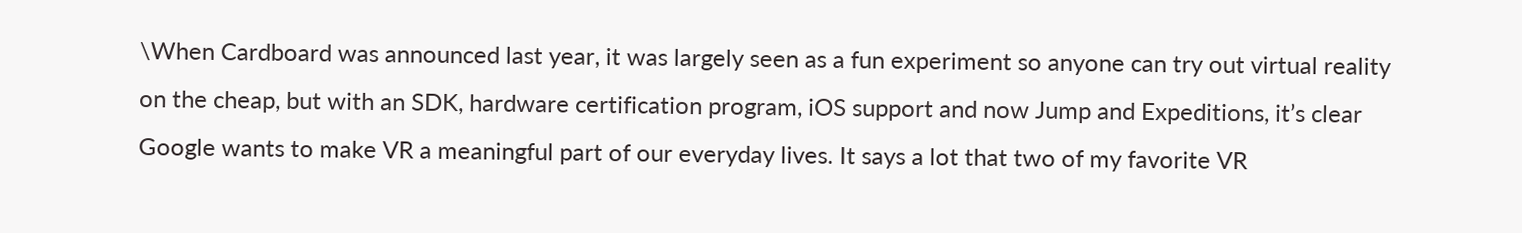\When Cardboard was announced last year, it was largely seen as a fun experiment so anyone can try out virtual reality on the cheap, but with an SDK, hardware certification program, iOS support and now Jump and Expeditions, it’s clear Google wants to make VR a meaningful part of our everyday lives. It says a lot that two of my favorite VR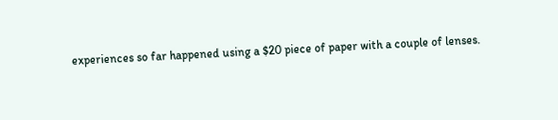experiences so far happened using a $20 piece of paper with a couple of lenses.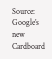Source: Google’s new Cardboard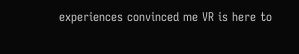experiences convinced me VR is here to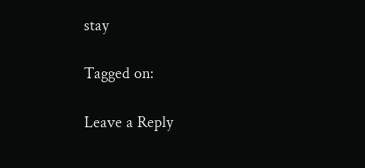stay

Tagged on:

Leave a Reply